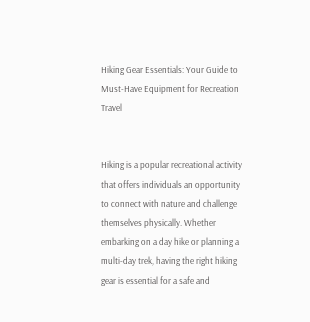Hiking Gear Essentials: Your Guide to Must-Have Equipment for Recreation Travel


Hiking is a popular recreational activity that offers individuals an opportunity to connect with nature and challenge themselves physically. Whether embarking on a day hike or planning a multi-day trek, having the right hiking gear is essential for a safe and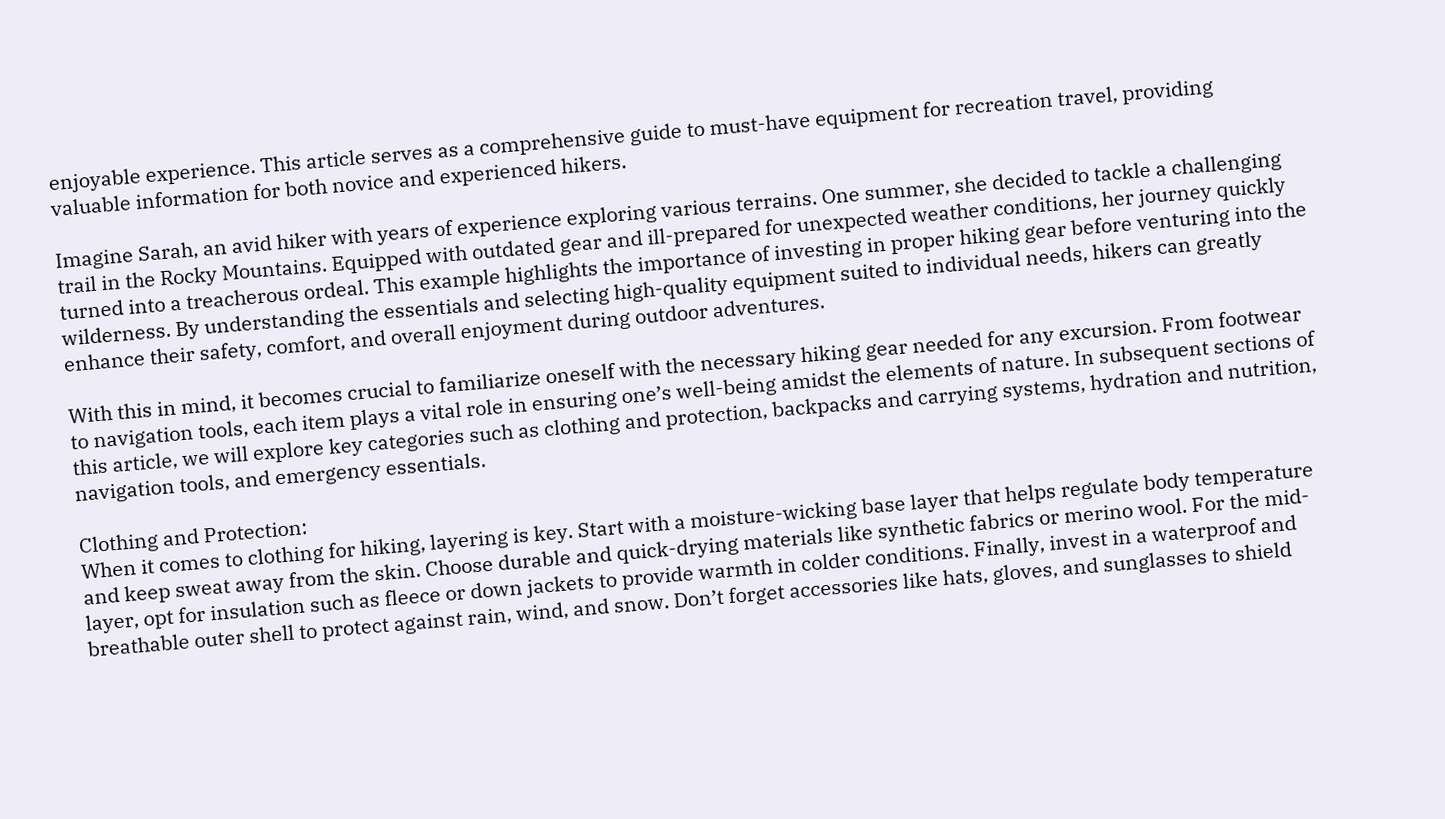enjoyable experience. This article serves as a comprehensive guide to must-have equipment for recreation travel, providing valuable information for both novice and experienced hikers.

Imagine Sarah, an avid hiker with years of experience exploring various terrains. One summer, she decided to tackle a challenging trail in the Rocky Mountains. Equipped with outdated gear and ill-prepared for unexpected weather conditions, her journey quickly turned into a treacherous ordeal. This example highlights the importance of investing in proper hiking gear before venturing into the wilderness. By understanding the essentials and selecting high-quality equipment suited to individual needs, hikers can greatly enhance their safety, comfort, and overall enjoyment during outdoor adventures.

With this in mind, it becomes crucial to familiarize oneself with the necessary hiking gear needed for any excursion. From footwear to navigation tools, each item plays a vital role in ensuring one’s well-being amidst the elements of nature. In subsequent sections of this article, we will explore key categories such as clothing and protection, backpacks and carrying systems, hydration and nutrition, navigation tools, and emergency essentials.

Clothing and Protection:
When it comes to clothing for hiking, layering is key. Start with a moisture-wicking base layer that helps regulate body temperature and keep sweat away from the skin. Choose durable and quick-drying materials like synthetic fabrics or merino wool. For the mid-layer, opt for insulation such as fleece or down jackets to provide warmth in colder conditions. Finally, invest in a waterproof and breathable outer shell to protect against rain, wind, and snow. Don’t forget accessories like hats, gloves, and sunglasses to shield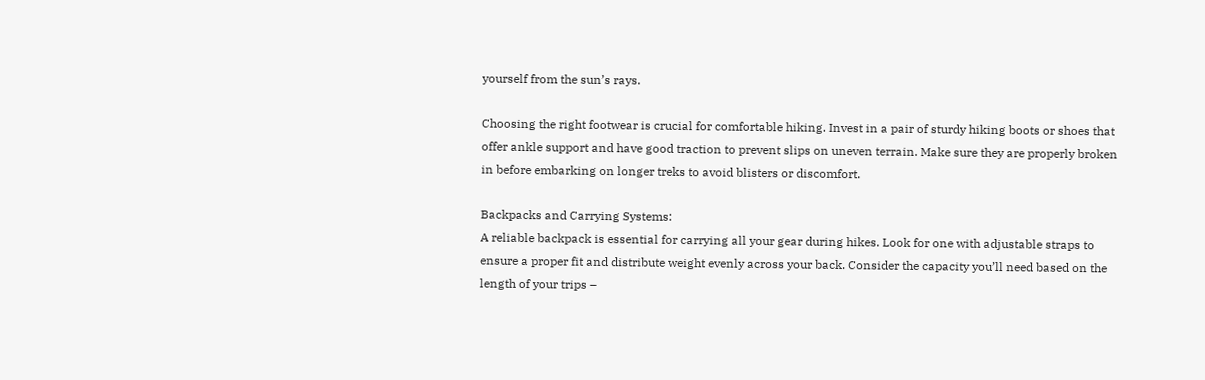yourself from the sun’s rays.

Choosing the right footwear is crucial for comfortable hiking. Invest in a pair of sturdy hiking boots or shoes that offer ankle support and have good traction to prevent slips on uneven terrain. Make sure they are properly broken in before embarking on longer treks to avoid blisters or discomfort.

Backpacks and Carrying Systems:
A reliable backpack is essential for carrying all your gear during hikes. Look for one with adjustable straps to ensure a proper fit and distribute weight evenly across your back. Consider the capacity you’ll need based on the length of your trips –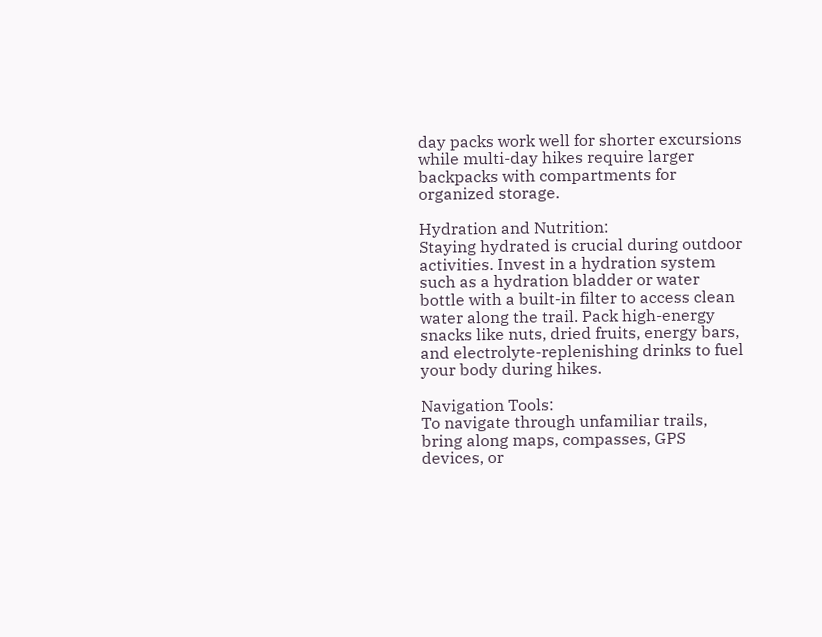day packs work well for shorter excursions while multi-day hikes require larger backpacks with compartments for organized storage.

Hydration and Nutrition:
Staying hydrated is crucial during outdoor activities. Invest in a hydration system such as a hydration bladder or water bottle with a built-in filter to access clean water along the trail. Pack high-energy snacks like nuts, dried fruits, energy bars, and electrolyte-replenishing drinks to fuel your body during hikes.

Navigation Tools:
To navigate through unfamiliar trails, bring along maps, compasses, GPS devices, or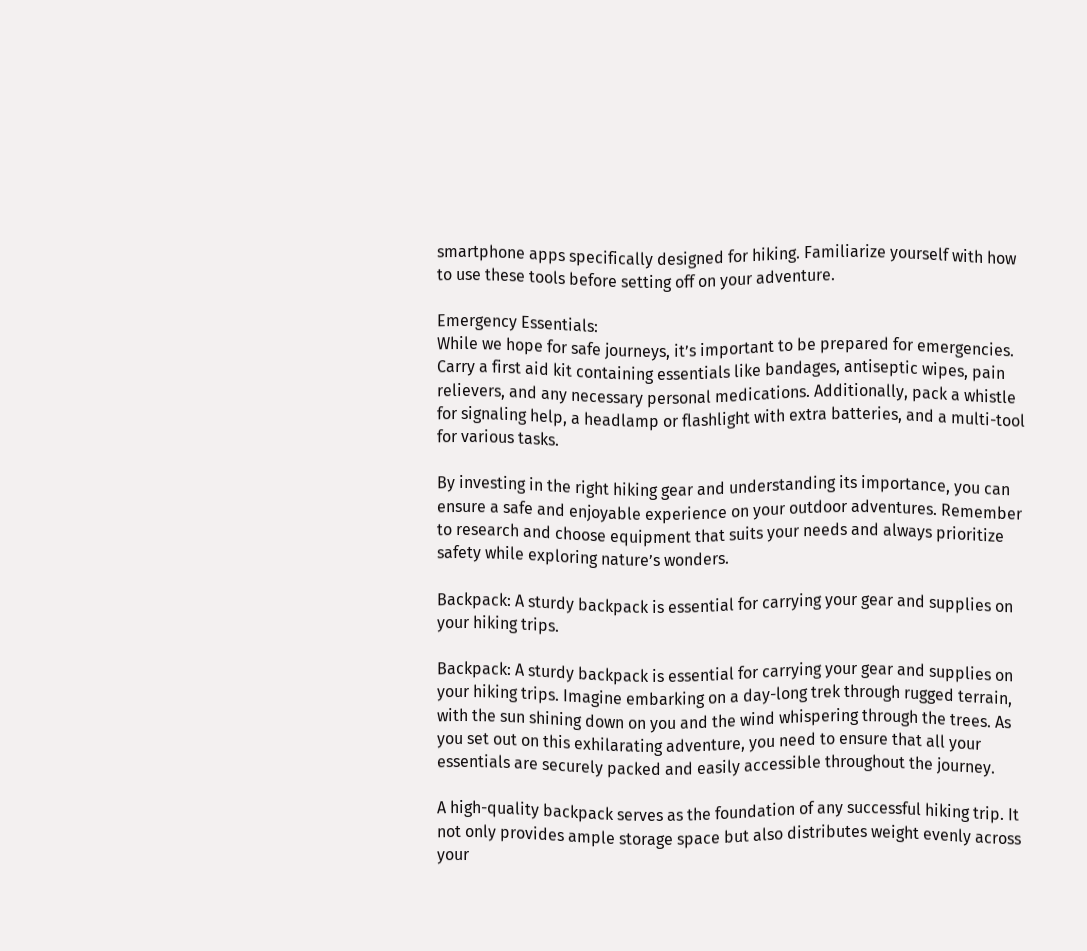smartphone apps specifically designed for hiking. Familiarize yourself with how to use these tools before setting off on your adventure.

Emergency Essentials:
While we hope for safe journeys, it’s important to be prepared for emergencies. Carry a first aid kit containing essentials like bandages, antiseptic wipes, pain relievers, and any necessary personal medications. Additionally, pack a whistle for signaling help, a headlamp or flashlight with extra batteries, and a multi-tool for various tasks.

By investing in the right hiking gear and understanding its importance, you can ensure a safe and enjoyable experience on your outdoor adventures. Remember to research and choose equipment that suits your needs and always prioritize safety while exploring nature’s wonders.

Backpack: A sturdy backpack is essential for carrying your gear and supplies on your hiking trips.

Backpack: A sturdy backpack is essential for carrying your gear and supplies on your hiking trips. Imagine embarking on a day-long trek through rugged terrain, with the sun shining down on you and the wind whispering through the trees. As you set out on this exhilarating adventure, you need to ensure that all your essentials are securely packed and easily accessible throughout the journey.

A high-quality backpack serves as the foundation of any successful hiking trip. It not only provides ample storage space but also distributes weight evenly across your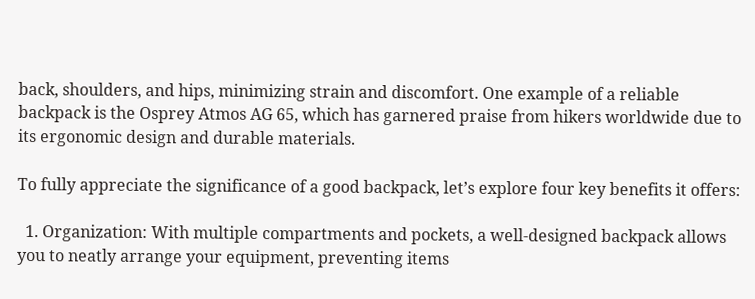back, shoulders, and hips, minimizing strain and discomfort. One example of a reliable backpack is the Osprey Atmos AG 65, which has garnered praise from hikers worldwide due to its ergonomic design and durable materials.

To fully appreciate the significance of a good backpack, let’s explore four key benefits it offers:

  1. Organization: With multiple compartments and pockets, a well-designed backpack allows you to neatly arrange your equipment, preventing items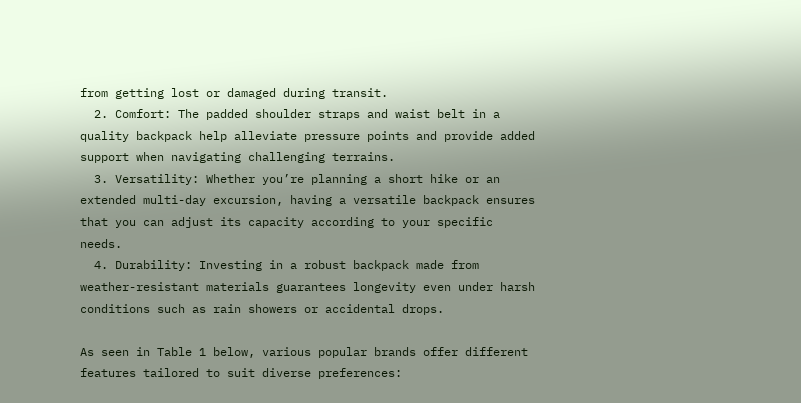from getting lost or damaged during transit.
  2. Comfort: The padded shoulder straps and waist belt in a quality backpack help alleviate pressure points and provide added support when navigating challenging terrains.
  3. Versatility: Whether you’re planning a short hike or an extended multi-day excursion, having a versatile backpack ensures that you can adjust its capacity according to your specific needs.
  4. Durability: Investing in a robust backpack made from weather-resistant materials guarantees longevity even under harsh conditions such as rain showers or accidental drops.

As seen in Table 1 below, various popular brands offer different features tailored to suit diverse preferences: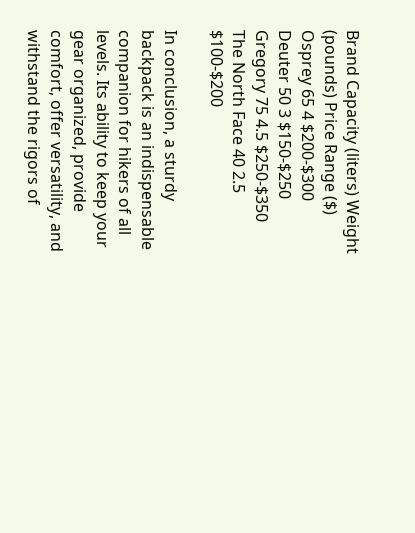Brand Capacity (liters) Weight (pounds) Price Range ($)
Osprey 65 4 $200-$300
Deuter 50 3 $150-$250
Gregory 75 4.5 $250-$350
The North Face 40 2.5 $100-$200

In conclusion, a sturdy backpack is an indispensable companion for hikers of all levels. Its ability to keep your gear organized, provide comfort, offer versatility, and withstand the rigors of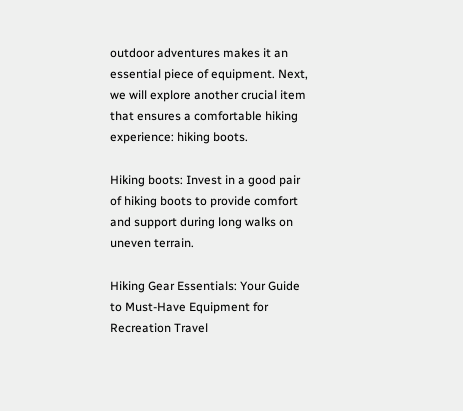outdoor adventures makes it an essential piece of equipment. Next, we will explore another crucial item that ensures a comfortable hiking experience: hiking boots.

Hiking boots: Invest in a good pair of hiking boots to provide comfort and support during long walks on uneven terrain.

Hiking Gear Essentials: Your Guide to Must-Have Equipment for Recreation Travel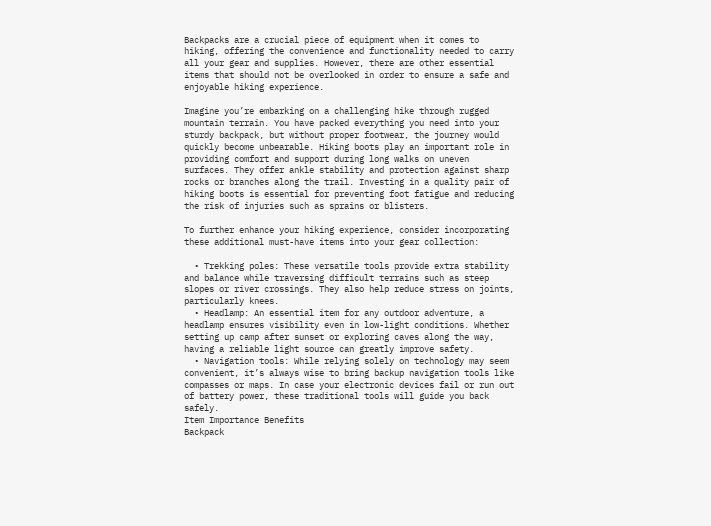Backpacks are a crucial piece of equipment when it comes to hiking, offering the convenience and functionality needed to carry all your gear and supplies. However, there are other essential items that should not be overlooked in order to ensure a safe and enjoyable hiking experience.

Imagine you’re embarking on a challenging hike through rugged mountain terrain. You have packed everything you need into your sturdy backpack, but without proper footwear, the journey would quickly become unbearable. Hiking boots play an important role in providing comfort and support during long walks on uneven surfaces. They offer ankle stability and protection against sharp rocks or branches along the trail. Investing in a quality pair of hiking boots is essential for preventing foot fatigue and reducing the risk of injuries such as sprains or blisters.

To further enhance your hiking experience, consider incorporating these additional must-have items into your gear collection:

  • Trekking poles: These versatile tools provide extra stability and balance while traversing difficult terrains such as steep slopes or river crossings. They also help reduce stress on joints, particularly knees.
  • Headlamp: An essential item for any outdoor adventure, a headlamp ensures visibility even in low-light conditions. Whether setting up camp after sunset or exploring caves along the way, having a reliable light source can greatly improve safety.
  • Navigation tools: While relying solely on technology may seem convenient, it’s always wise to bring backup navigation tools like compasses or maps. In case your electronic devices fail or run out of battery power, these traditional tools will guide you back safely.
Item Importance Benefits
Backpack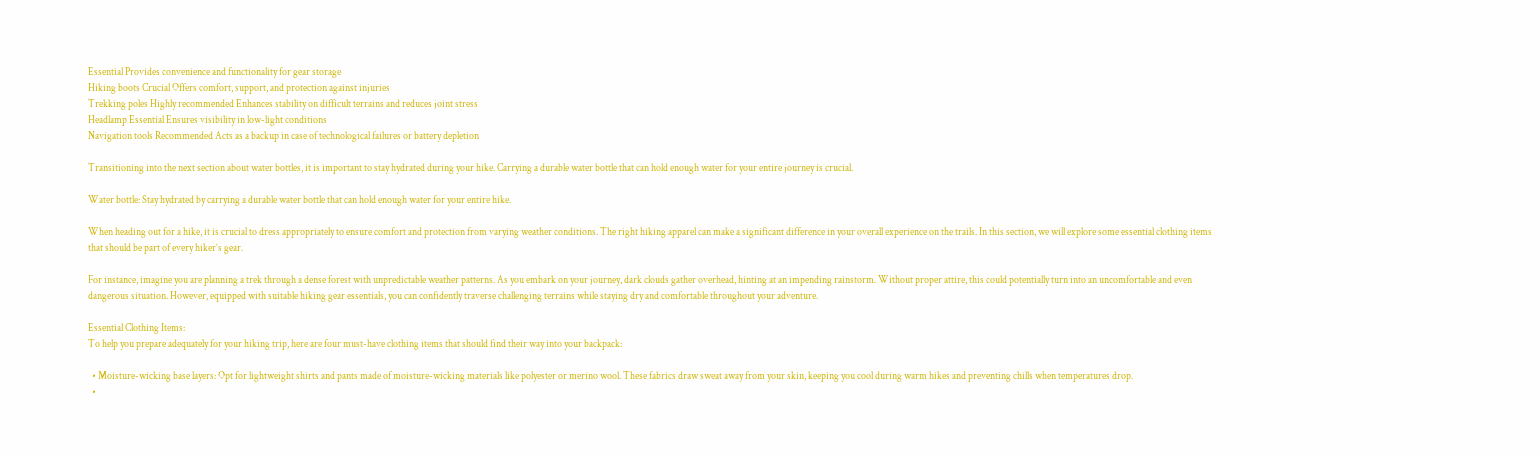Essential Provides convenience and functionality for gear storage
Hiking boots Crucial Offers comfort, support, and protection against injuries
Trekking poles Highly recommended Enhances stability on difficult terrains and reduces joint stress
Headlamp Essential Ensures visibility in low-light conditions
Navigation tools Recommended Acts as a backup in case of technological failures or battery depletion

Transitioning into the next section about water bottles, it is important to stay hydrated during your hike. Carrying a durable water bottle that can hold enough water for your entire journey is crucial.

Water bottle: Stay hydrated by carrying a durable water bottle that can hold enough water for your entire hike.

When heading out for a hike, it is crucial to dress appropriately to ensure comfort and protection from varying weather conditions. The right hiking apparel can make a significant difference in your overall experience on the trails. In this section, we will explore some essential clothing items that should be part of every hiker’s gear.

For instance, imagine you are planning a trek through a dense forest with unpredictable weather patterns. As you embark on your journey, dark clouds gather overhead, hinting at an impending rainstorm. Without proper attire, this could potentially turn into an uncomfortable and even dangerous situation. However, equipped with suitable hiking gear essentials, you can confidently traverse challenging terrains while staying dry and comfortable throughout your adventure.

Essential Clothing Items:
To help you prepare adequately for your hiking trip, here are four must-have clothing items that should find their way into your backpack:

  • Moisture-wicking base layers: Opt for lightweight shirts and pants made of moisture-wicking materials like polyester or merino wool. These fabrics draw sweat away from your skin, keeping you cool during warm hikes and preventing chills when temperatures drop.
  •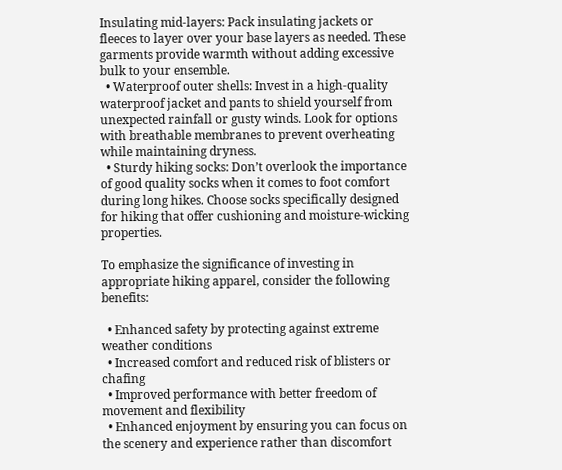Insulating mid-layers: Pack insulating jackets or fleeces to layer over your base layers as needed. These garments provide warmth without adding excessive bulk to your ensemble.
  • Waterproof outer shells: Invest in a high-quality waterproof jacket and pants to shield yourself from unexpected rainfall or gusty winds. Look for options with breathable membranes to prevent overheating while maintaining dryness.
  • Sturdy hiking socks: Don’t overlook the importance of good quality socks when it comes to foot comfort during long hikes. Choose socks specifically designed for hiking that offer cushioning and moisture-wicking properties.

To emphasize the significance of investing in appropriate hiking apparel, consider the following benefits:

  • Enhanced safety by protecting against extreme weather conditions
  • Increased comfort and reduced risk of blisters or chafing
  • Improved performance with better freedom of movement and flexibility
  • Enhanced enjoyment by ensuring you can focus on the scenery and experience rather than discomfort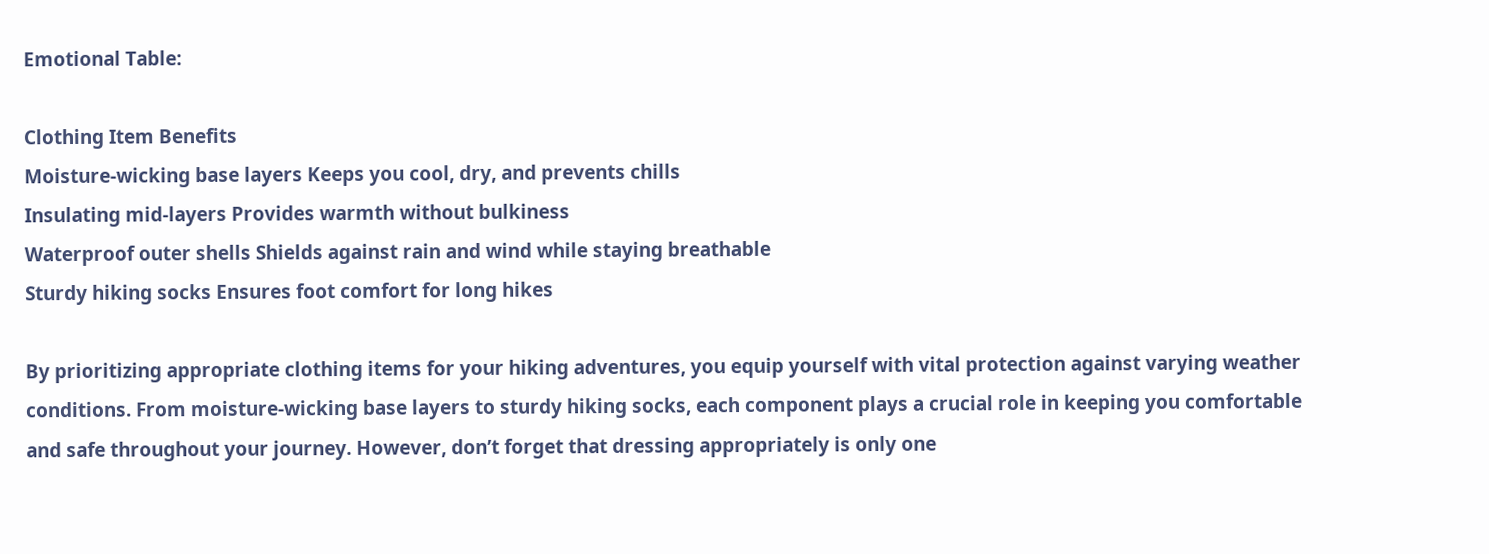Emotional Table:

Clothing Item Benefits
Moisture-wicking base layers Keeps you cool, dry, and prevents chills
Insulating mid-layers Provides warmth without bulkiness
Waterproof outer shells Shields against rain and wind while staying breathable
Sturdy hiking socks Ensures foot comfort for long hikes

By prioritizing appropriate clothing items for your hiking adventures, you equip yourself with vital protection against varying weather conditions. From moisture-wicking base layers to sturdy hiking socks, each component plays a crucial role in keeping you comfortable and safe throughout your journey. However, don’t forget that dressing appropriately is only one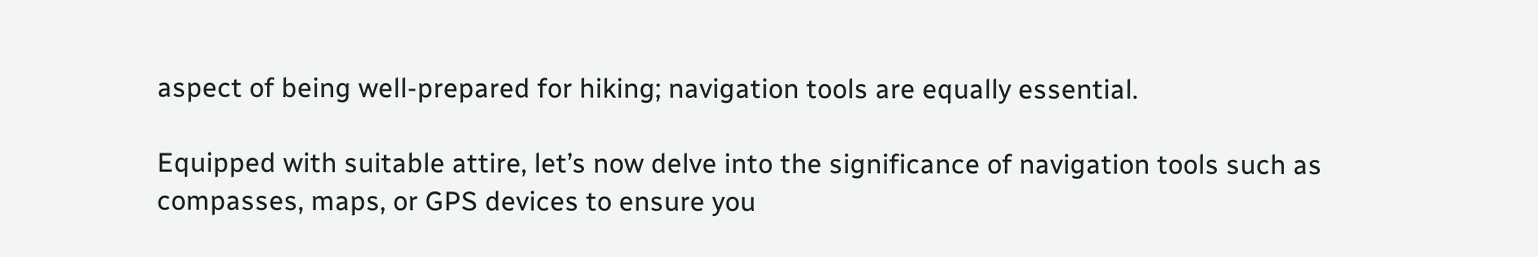aspect of being well-prepared for hiking; navigation tools are equally essential.

Equipped with suitable attire, let’s now delve into the significance of navigation tools such as compasses, maps, or GPS devices to ensure you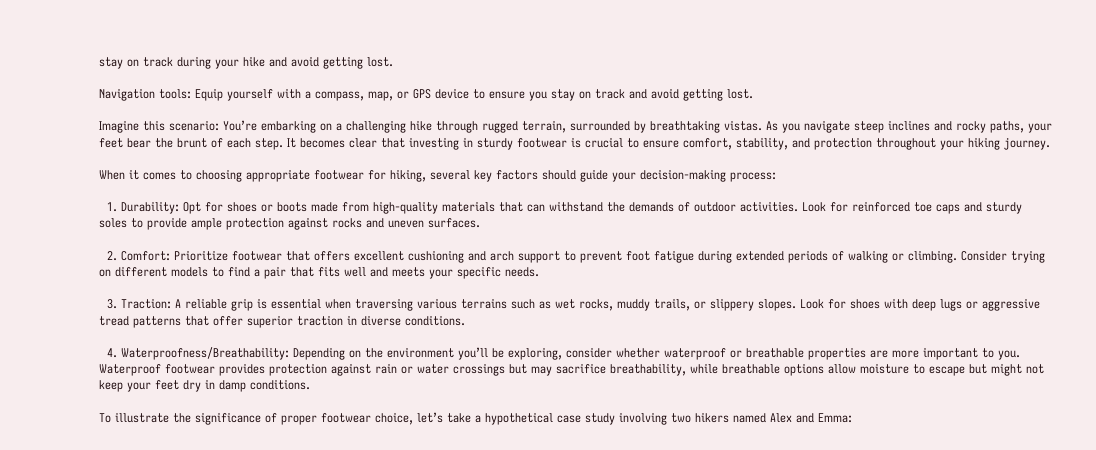stay on track during your hike and avoid getting lost.

Navigation tools: Equip yourself with a compass, map, or GPS device to ensure you stay on track and avoid getting lost.

Imagine this scenario: You’re embarking on a challenging hike through rugged terrain, surrounded by breathtaking vistas. As you navigate steep inclines and rocky paths, your feet bear the brunt of each step. It becomes clear that investing in sturdy footwear is crucial to ensure comfort, stability, and protection throughout your hiking journey.

When it comes to choosing appropriate footwear for hiking, several key factors should guide your decision-making process:

  1. Durability: Opt for shoes or boots made from high-quality materials that can withstand the demands of outdoor activities. Look for reinforced toe caps and sturdy soles to provide ample protection against rocks and uneven surfaces.

  2. Comfort: Prioritize footwear that offers excellent cushioning and arch support to prevent foot fatigue during extended periods of walking or climbing. Consider trying on different models to find a pair that fits well and meets your specific needs.

  3. Traction: A reliable grip is essential when traversing various terrains such as wet rocks, muddy trails, or slippery slopes. Look for shoes with deep lugs or aggressive tread patterns that offer superior traction in diverse conditions.

  4. Waterproofness/Breathability: Depending on the environment you’ll be exploring, consider whether waterproof or breathable properties are more important to you. Waterproof footwear provides protection against rain or water crossings but may sacrifice breathability, while breathable options allow moisture to escape but might not keep your feet dry in damp conditions.

To illustrate the significance of proper footwear choice, let’s take a hypothetical case study involving two hikers named Alex and Emma: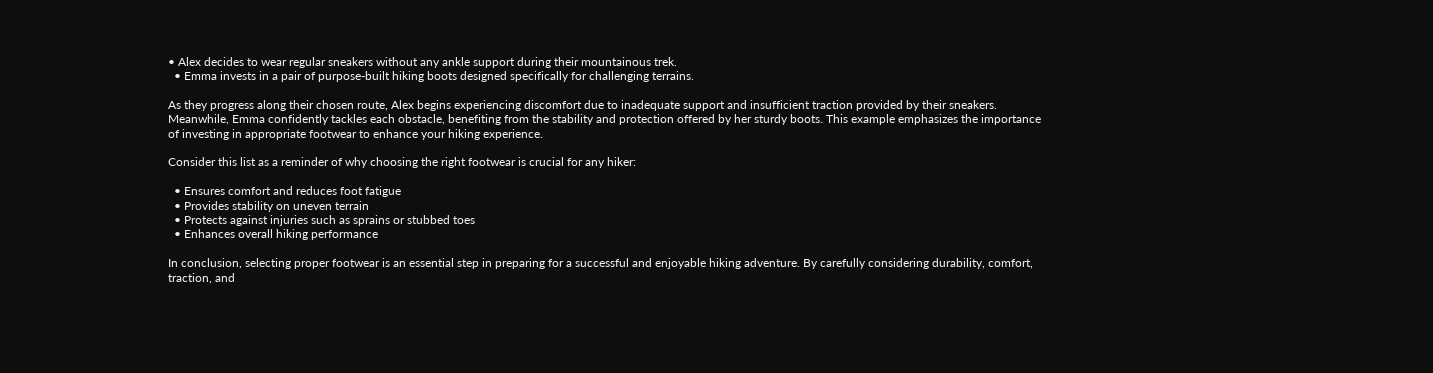• Alex decides to wear regular sneakers without any ankle support during their mountainous trek.
  • Emma invests in a pair of purpose-built hiking boots designed specifically for challenging terrains.

As they progress along their chosen route, Alex begins experiencing discomfort due to inadequate support and insufficient traction provided by their sneakers. Meanwhile, Emma confidently tackles each obstacle, benefiting from the stability and protection offered by her sturdy boots. This example emphasizes the importance of investing in appropriate footwear to enhance your hiking experience.

Consider this list as a reminder of why choosing the right footwear is crucial for any hiker:

  • Ensures comfort and reduces foot fatigue
  • Provides stability on uneven terrain
  • Protects against injuries such as sprains or stubbed toes
  • Enhances overall hiking performance

In conclusion, selecting proper footwear is an essential step in preparing for a successful and enjoyable hiking adventure. By carefully considering durability, comfort, traction, and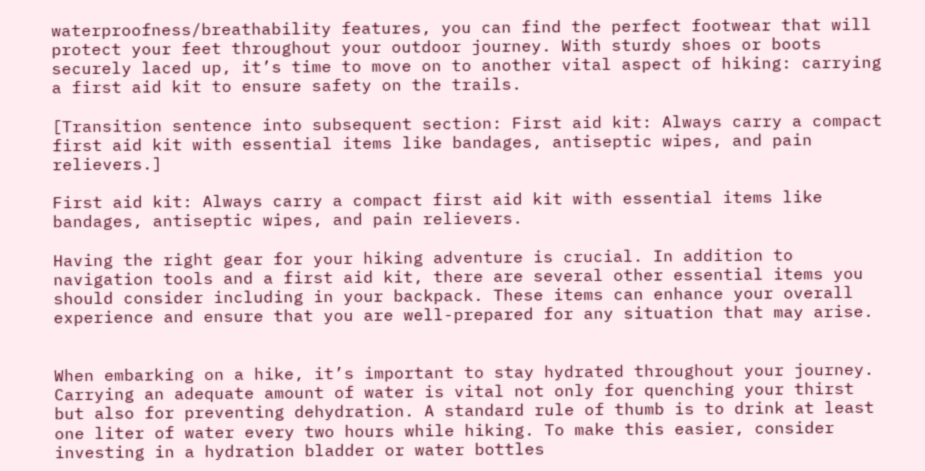waterproofness/breathability features, you can find the perfect footwear that will protect your feet throughout your outdoor journey. With sturdy shoes or boots securely laced up, it’s time to move on to another vital aspect of hiking: carrying a first aid kit to ensure safety on the trails.

[Transition sentence into subsequent section: First aid kit: Always carry a compact first aid kit with essential items like bandages, antiseptic wipes, and pain relievers.]

First aid kit: Always carry a compact first aid kit with essential items like bandages, antiseptic wipes, and pain relievers.

Having the right gear for your hiking adventure is crucial. In addition to navigation tools and a first aid kit, there are several other essential items you should consider including in your backpack. These items can enhance your overall experience and ensure that you are well-prepared for any situation that may arise.


When embarking on a hike, it’s important to stay hydrated throughout your journey. Carrying an adequate amount of water is vital not only for quenching your thirst but also for preventing dehydration. A standard rule of thumb is to drink at least one liter of water every two hours while hiking. To make this easier, consider investing in a hydration bladder or water bottles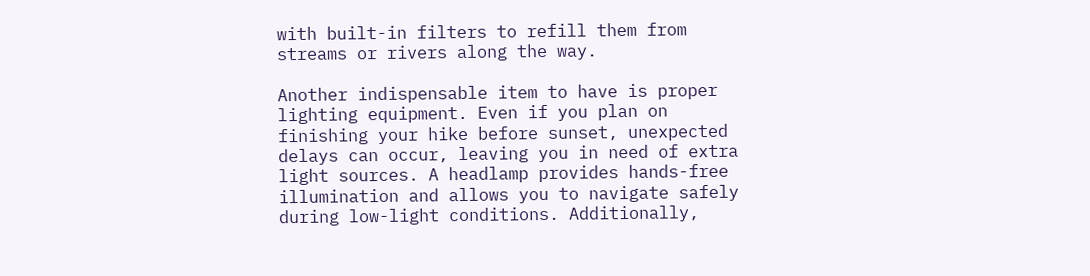with built-in filters to refill them from streams or rivers along the way.

Another indispensable item to have is proper lighting equipment. Even if you plan on finishing your hike before sunset, unexpected delays can occur, leaving you in need of extra light sources. A headlamp provides hands-free illumination and allows you to navigate safely during low-light conditions. Additionally,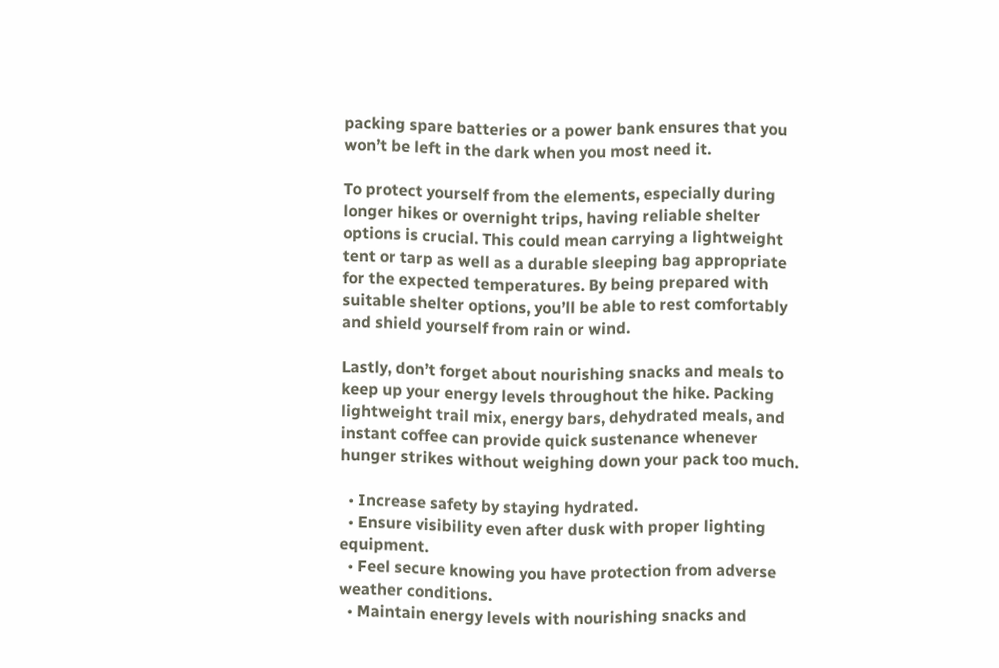packing spare batteries or a power bank ensures that you won’t be left in the dark when you most need it.

To protect yourself from the elements, especially during longer hikes or overnight trips, having reliable shelter options is crucial. This could mean carrying a lightweight tent or tarp as well as a durable sleeping bag appropriate for the expected temperatures. By being prepared with suitable shelter options, you’ll be able to rest comfortably and shield yourself from rain or wind.

Lastly, don’t forget about nourishing snacks and meals to keep up your energy levels throughout the hike. Packing lightweight trail mix, energy bars, dehydrated meals, and instant coffee can provide quick sustenance whenever hunger strikes without weighing down your pack too much.

  • Increase safety by staying hydrated.
  • Ensure visibility even after dusk with proper lighting equipment.
  • Feel secure knowing you have protection from adverse weather conditions.
  • Maintain energy levels with nourishing snacks and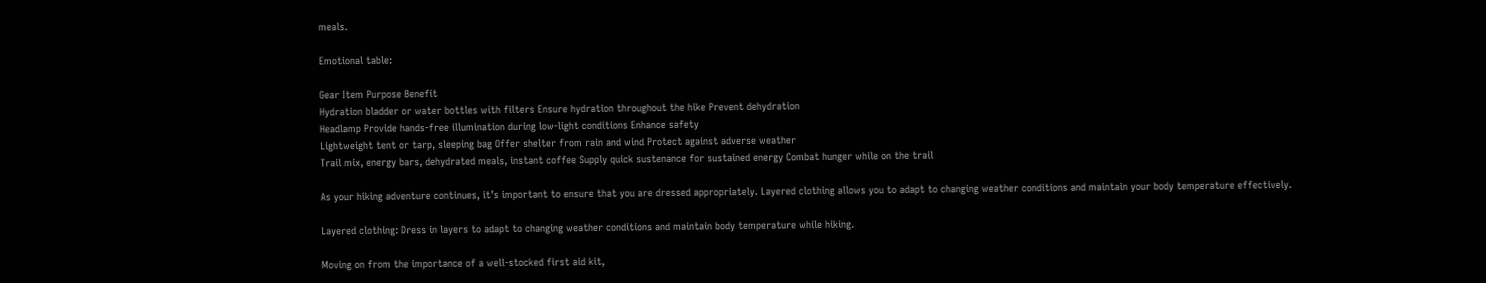meals.

Emotional table:

Gear Item Purpose Benefit
Hydration bladder or water bottles with filters Ensure hydration throughout the hike Prevent dehydration
Headlamp Provide hands-free illumination during low-light conditions Enhance safety
Lightweight tent or tarp, sleeping bag Offer shelter from rain and wind Protect against adverse weather
Trail mix, energy bars, dehydrated meals, instant coffee Supply quick sustenance for sustained energy Combat hunger while on the trail

As your hiking adventure continues, it’s important to ensure that you are dressed appropriately. Layered clothing allows you to adapt to changing weather conditions and maintain your body temperature effectively.

Layered clothing: Dress in layers to adapt to changing weather conditions and maintain body temperature while hiking.

Moving on from the importance of a well-stocked first aid kit,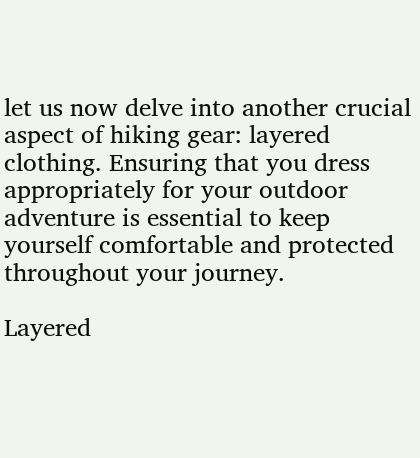let us now delve into another crucial aspect of hiking gear: layered clothing. Ensuring that you dress appropriately for your outdoor adventure is essential to keep yourself comfortable and protected throughout your journey.

Layered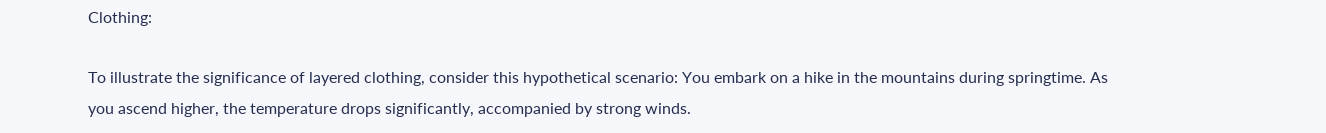Clothing:

To illustrate the significance of layered clothing, consider this hypothetical scenario: You embark on a hike in the mountains during springtime. As you ascend higher, the temperature drops significantly, accompanied by strong winds.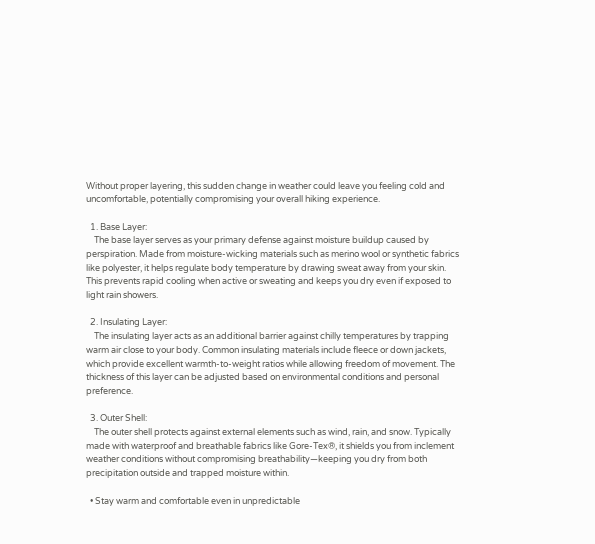Without proper layering, this sudden change in weather could leave you feeling cold and uncomfortable, potentially compromising your overall hiking experience.

  1. Base Layer:
    The base layer serves as your primary defense against moisture buildup caused by perspiration. Made from moisture-wicking materials such as merino wool or synthetic fabrics like polyester, it helps regulate body temperature by drawing sweat away from your skin. This prevents rapid cooling when active or sweating and keeps you dry even if exposed to light rain showers.

  2. Insulating Layer:
    The insulating layer acts as an additional barrier against chilly temperatures by trapping warm air close to your body. Common insulating materials include fleece or down jackets, which provide excellent warmth-to-weight ratios while allowing freedom of movement. The thickness of this layer can be adjusted based on environmental conditions and personal preference.

  3. Outer Shell:
    The outer shell protects against external elements such as wind, rain, and snow. Typically made with waterproof and breathable fabrics like Gore-Tex®, it shields you from inclement weather conditions without compromising breathability—keeping you dry from both precipitation outside and trapped moisture within.

  • Stay warm and comfortable even in unpredictable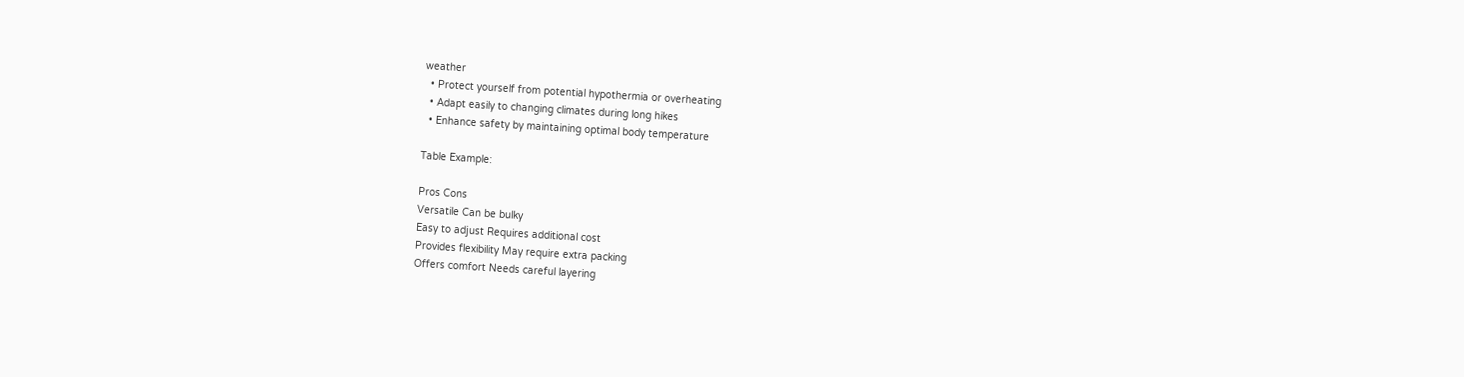weather
  • Protect yourself from potential hypothermia or overheating
  • Adapt easily to changing climates during long hikes
  • Enhance safety by maintaining optimal body temperature

Table Example:

Pros Cons
Versatile Can be bulky
Easy to adjust Requires additional cost
Provides flexibility May require extra packing
Offers comfort Needs careful layering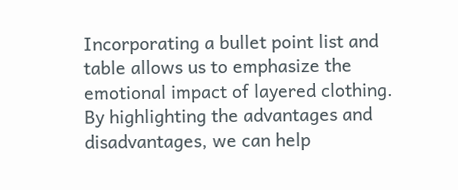Incorporating a bullet point list and table allows us to emphasize the emotional impact of layered clothing. By highlighting the advantages and disadvantages, we can help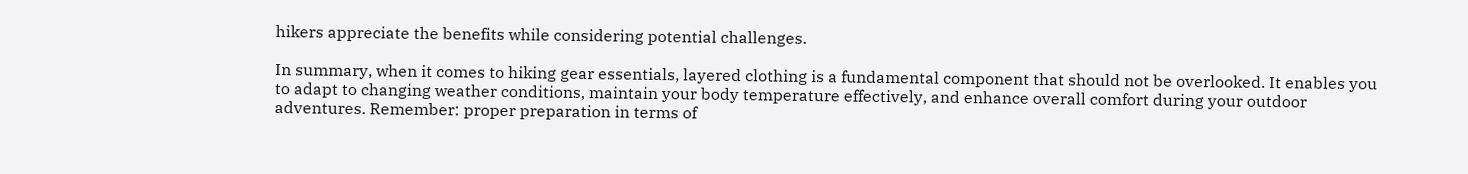hikers appreciate the benefits while considering potential challenges.

In summary, when it comes to hiking gear essentials, layered clothing is a fundamental component that should not be overlooked. It enables you to adapt to changing weather conditions, maintain your body temperature effectively, and enhance overall comfort during your outdoor adventures. Remember: proper preparation in terms of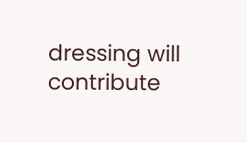dressing will contribute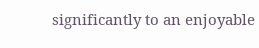significantly to an enjoyable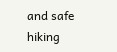and safe hiking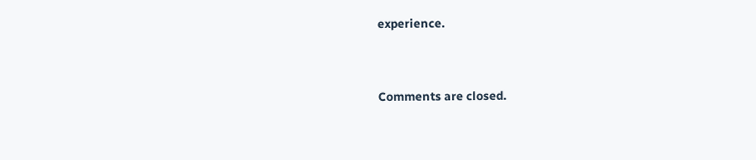experience.


Comments are closed.